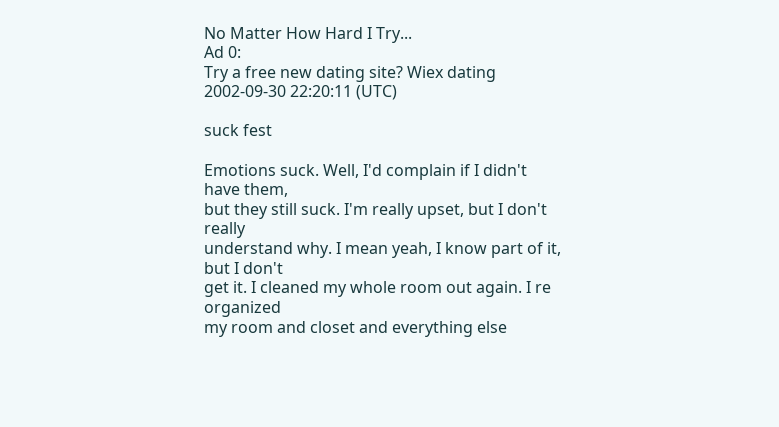No Matter How Hard I Try...
Ad 0:
Try a free new dating site? Wiex dating
2002-09-30 22:20:11 (UTC)

suck fest

Emotions suck. Well, I'd complain if I didn't have them,
but they still suck. I'm really upset, but I don't really
understand why. I mean yeah, I know part of it, but I don't
get it. I cleaned my whole room out again. I re organized
my room and closet and everything else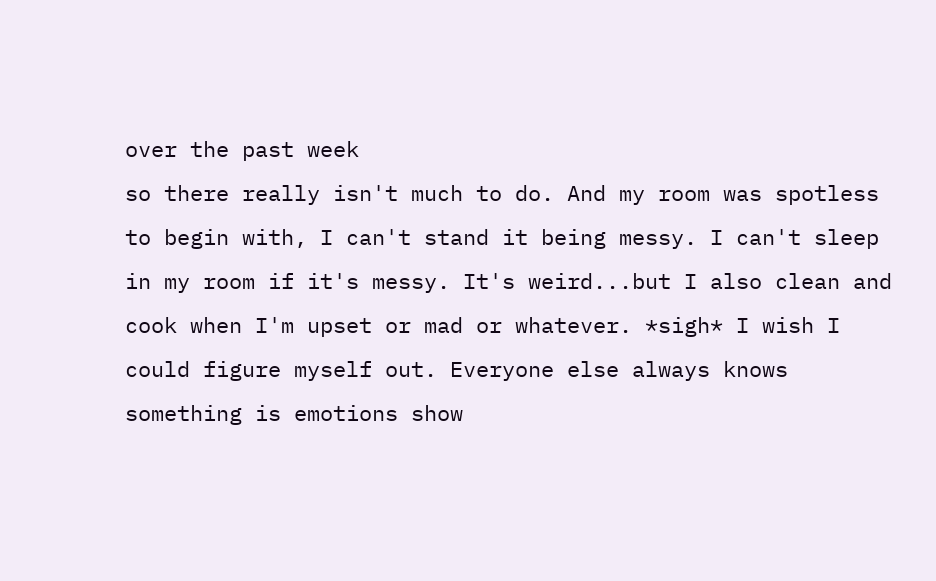over the past week
so there really isn't much to do. And my room was spotless
to begin with, I can't stand it being messy. I can't sleep
in my room if it's messy. It's weird...but I also clean and
cook when I'm upset or mad or whatever. *sigh* I wish I
could figure myself out. Everyone else always knows
something is emotions show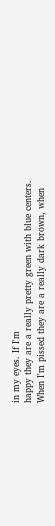in my eyes. If I'm
happy they are a really pretty green with blue centers.
When I'm pissed they are a really dark brown, when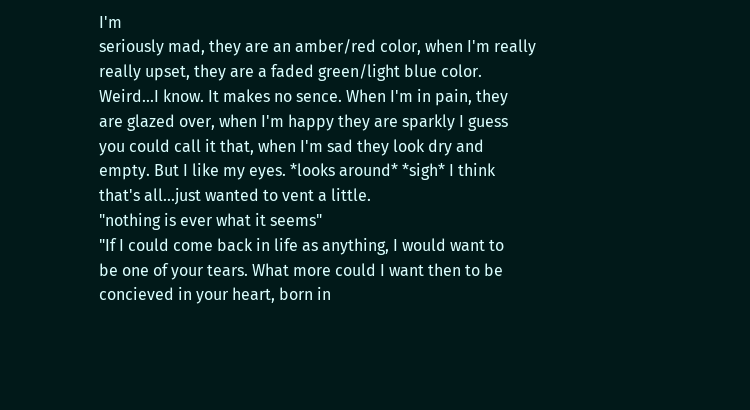I'm
seriously mad, they are an amber/red color, when I'm really
really upset, they are a faded green/light blue color.
Weird...I know. It makes no sence. When I'm in pain, they
are glazed over, when I'm happy they are sparkly I guess
you could call it that, when I'm sad they look dry and
empty. But I like my eyes. *looks around* *sigh* I think
that's all...just wanted to vent a little.
"nothing is ever what it seems"
"If I could come back in life as anything, I would want to
be one of your tears. What more could I want then to be
concieved in your heart, born in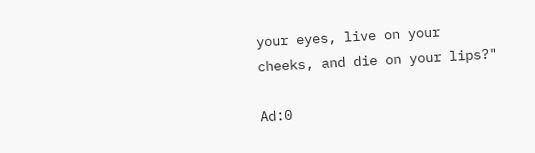your eyes, live on your
cheeks, and die on your lips?"

Ad:0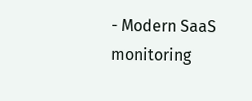- Modern SaaS monitoring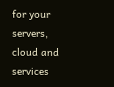for your servers, cloud and services